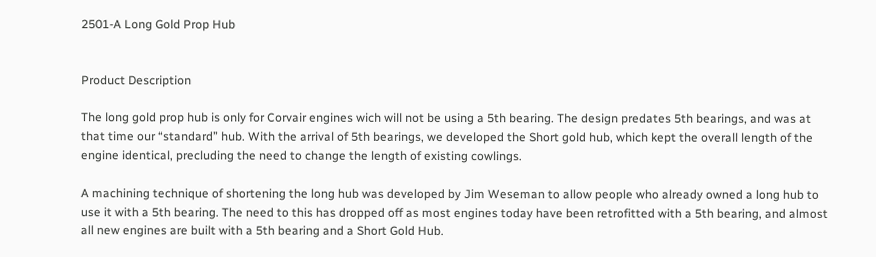2501-A Long Gold Prop Hub


Product Description

The long gold prop hub is only for Corvair engines wich will not be using a 5th bearing. The design predates 5th bearings, and was at that time our “standard” hub. With the arrival of 5th bearings, we developed the Short gold hub, which kept the overall length of the engine identical, precluding the need to change the length of existing cowlings.

A machining technique of shortening the long hub was developed by Jim Weseman to allow people who already owned a long hub to use it with a 5th bearing. The need to this has dropped off as most engines today have been retrofitted with a 5th bearing, and almost all new engines are built with a 5th bearing and a Short Gold Hub.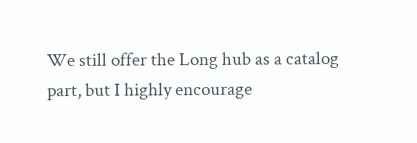We still offer the Long hub as a catalog part, but I highly encourage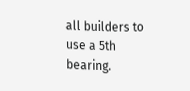all builders to use a 5th bearing.